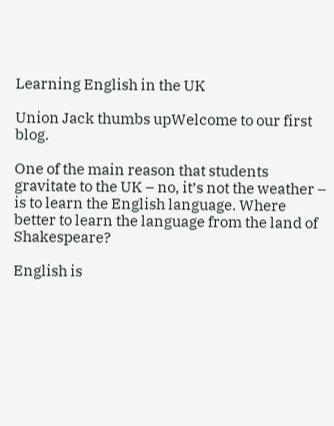Learning English in the UK

Union Jack thumbs upWelcome to our first blog.

One of the main reason that students gravitate to the UK – no, it’s not the weather – is to learn the English language. Where better to learn the language from the land of Shakespeare?

English is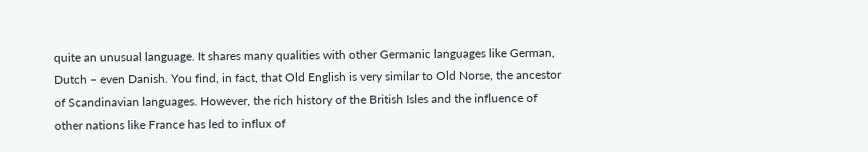quite an unusual language. It shares many qualities with other Germanic languages like German, Dutch – even Danish. You find, in fact, that Old English is very similar to Old Norse, the ancestor of Scandinavian languages. However, the rich history of the British Isles and the influence of other nations like France has led to influx of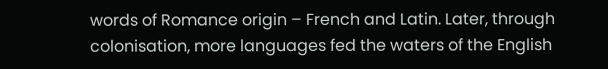words of Romance origin – French and Latin. Later, through colonisation, more languages fed the waters of the English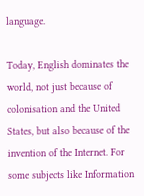language.

Today, English dominates the world, not just because of colonisation and the United States, but also because of the invention of the Internet. For some subjects like Information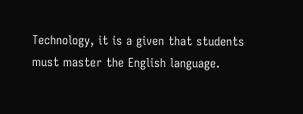Technology, it is a given that students must master the English language.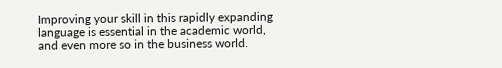Improving your skill in this rapidly expanding language is essential in the academic world, and even more so in the business world.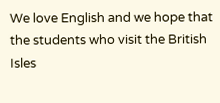We love English and we hope that the students who visit the British Isles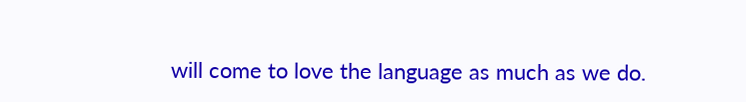will come to love the language as much as we do.